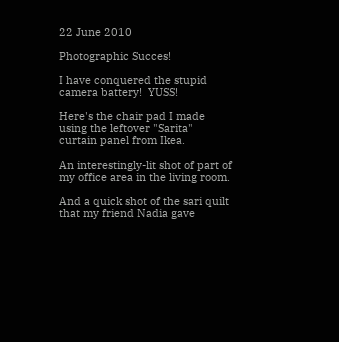22 June 2010

Photographic Succes!

I have conquered the stupid camera battery!  YUSS!

Here's the chair pad I made using the leftover "Sarita" curtain panel from Ikea.

An interestingly-lit shot of part of my office area in the living room.

And a quick shot of the sari quilt that my friend Nadia gave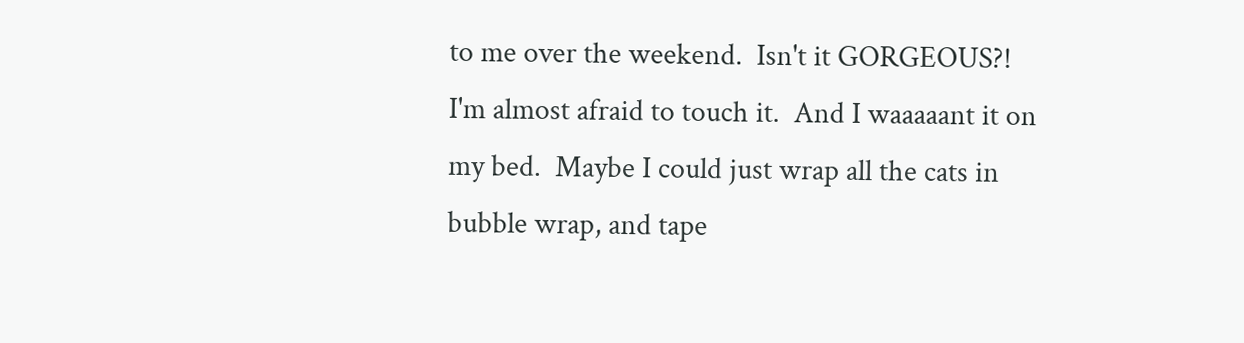to me over the weekend.  Isn't it GORGEOUS?!  I'm almost afraid to touch it.  And I waaaaant it on my bed.  Maybe I could just wrap all the cats in bubble wrap, and tape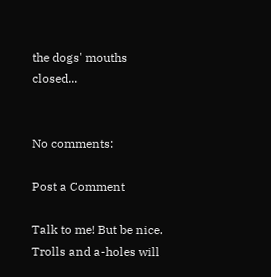the dogs' mouths closed...


No comments:

Post a Comment

Talk to me! But be nice. Trolls and a-holes will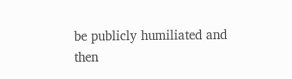be publicly humiliated and then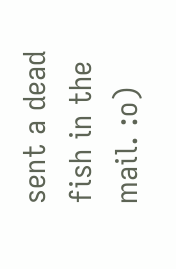sent a dead fish in the mail. :o)